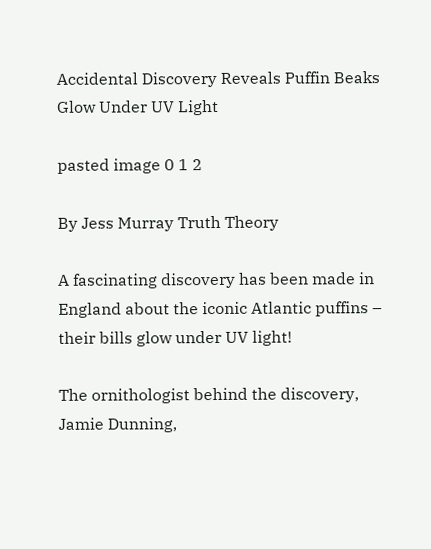Accidental Discovery Reveals Puffin Beaks Glow Under UV Light

pasted image 0 1 2

By Jess Murray Truth Theory

A fascinating discovery has been made in England about the iconic Atlantic puffins – their bills glow under UV light!

The ornithologist behind the discovery, Jamie Dunning,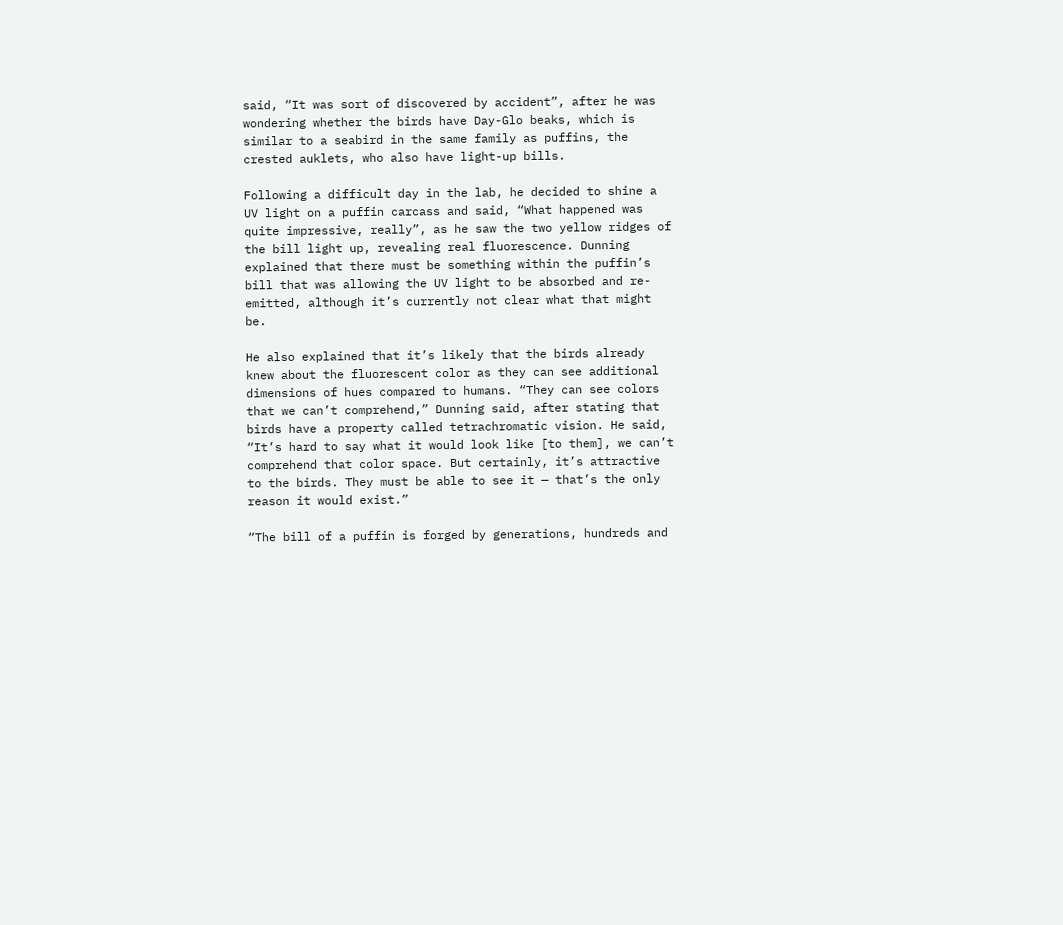said, “It was sort of discovered by accident”, after he was wondering whether the birds have Day-Glo beaks, which is similar to a seabird in the same family as puffins, the crested auklets, who also have light-up bills.

Following a difficult day in the lab, he decided to shine a UV light on a puffin carcass and said, “What happened was quite impressive, really”, as he saw the two yellow ridges of the bill light up, revealing real fluorescence. Dunning explained that there must be something within the puffin’s bill that was allowing the UV light to be absorbed and re-emitted, although it’s currently not clear what that might be.

He also explained that it’s likely that the birds already knew about the fluorescent color as they can see additional dimensions of hues compared to humans. “They can see colors that we can’t comprehend,” Dunning said, after stating that birds have a property called tetrachromatic vision. He said, “It’s hard to say what it would look like [to them], we can’t comprehend that color space. But certainly, it’s attractive to the birds. They must be able to see it — that’s the only reason it would exist.”

“The bill of a puffin is forged by generations, hundreds and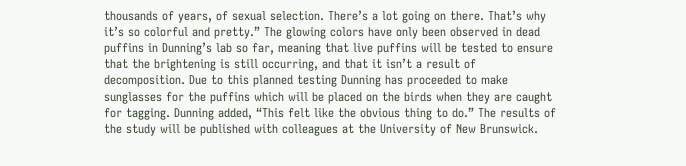thousands of years, of sexual selection. There’s a lot going on there. That’s why it’s so colorful and pretty.” The glowing colors have only been observed in dead puffins in Dunning’s lab so far, meaning that live puffins will be tested to ensure that the brightening is still occurring, and that it isn’t a result of decomposition. Due to this planned testing Dunning has proceeded to make sunglasses for the puffins which will be placed on the birds when they are caught for tagging. Dunning added, “This felt like the obvious thing to do.” The results of the study will be published with colleagues at the University of New Brunswick.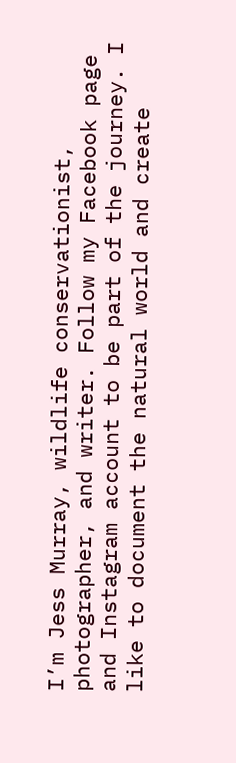I’m Jess Murray, wildlife conservationist, photographer, and writer. Follow my Facebook page and Instagram account to be part of the journey. I like to document the natural world and create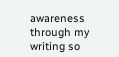awareness through my writing so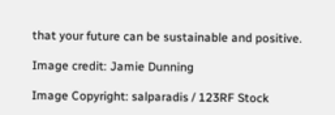that your future can be sustainable and positive.

Image credit: Jamie Dunning

Image Copyright: salparadis / 123RF Stock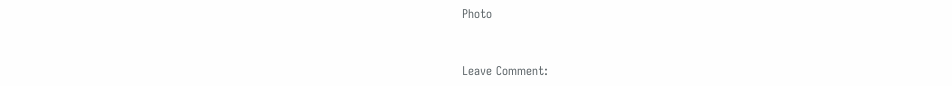Photo


Leave Comment: